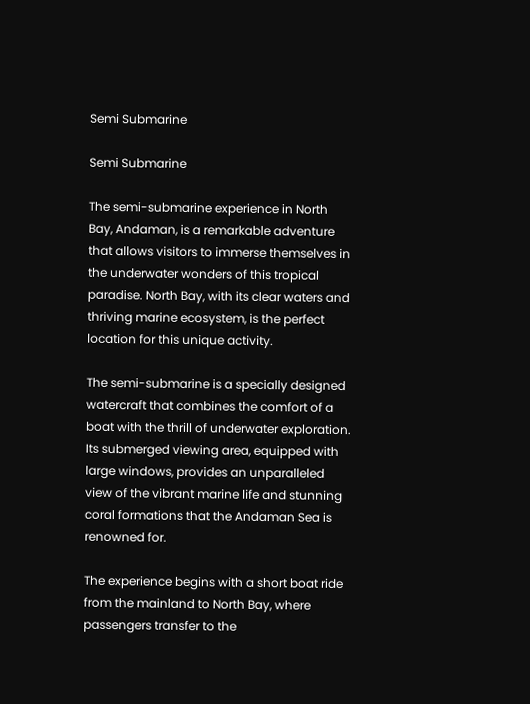Semi Submarine

Semi Submarine

The semi-submarine experience in North Bay, Andaman, is a remarkable adventure that allows visitors to immerse themselves in the underwater wonders of this tropical paradise. North Bay, with its clear waters and thriving marine ecosystem, is the perfect location for this unique activity.

The semi-submarine is a specially designed watercraft that combines the comfort of a boat with the thrill of underwater exploration. Its submerged viewing area, equipped with large windows, provides an unparalleled view of the vibrant marine life and stunning coral formations that the Andaman Sea is renowned for.

The experience begins with a short boat ride from the mainland to North Bay, where passengers transfer to the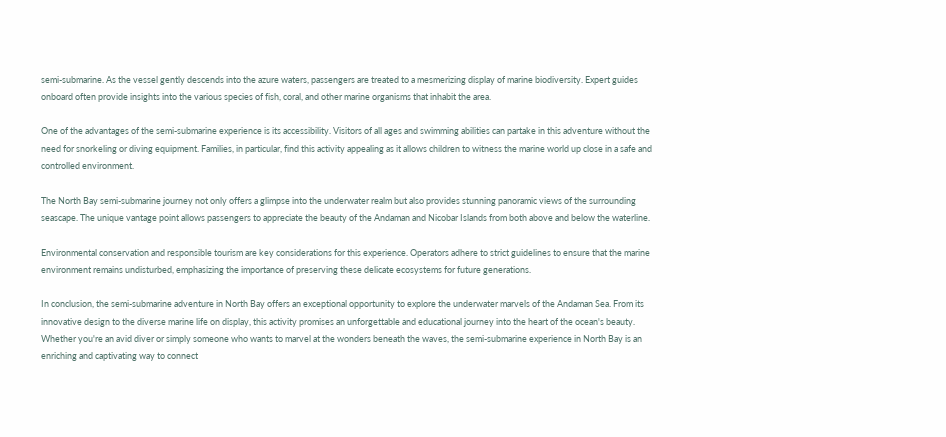semi-submarine. As the vessel gently descends into the azure waters, passengers are treated to a mesmerizing display of marine biodiversity. Expert guides onboard often provide insights into the various species of fish, coral, and other marine organisms that inhabit the area.

One of the advantages of the semi-submarine experience is its accessibility. Visitors of all ages and swimming abilities can partake in this adventure without the need for snorkeling or diving equipment. Families, in particular, find this activity appealing as it allows children to witness the marine world up close in a safe and controlled environment.

The North Bay semi-submarine journey not only offers a glimpse into the underwater realm but also provides stunning panoramic views of the surrounding seascape. The unique vantage point allows passengers to appreciate the beauty of the Andaman and Nicobar Islands from both above and below the waterline.

Environmental conservation and responsible tourism are key considerations for this experience. Operators adhere to strict guidelines to ensure that the marine environment remains undisturbed, emphasizing the importance of preserving these delicate ecosystems for future generations.

In conclusion, the semi-submarine adventure in North Bay offers an exceptional opportunity to explore the underwater marvels of the Andaman Sea. From its innovative design to the diverse marine life on display, this activity promises an unforgettable and educational journey into the heart of the ocean's beauty. Whether you're an avid diver or simply someone who wants to marvel at the wonders beneath the waves, the semi-submarine experience in North Bay is an enriching and captivating way to connect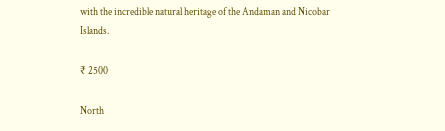with the incredible natural heritage of the Andaman and Nicobar Islands.

₹ 2500

North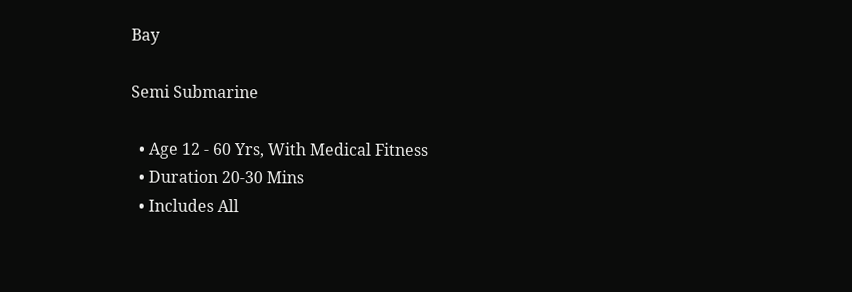Bay

Semi Submarine

  • Age 12 - 60 Yrs, With Medical Fitness
  • Duration 20-30 Mins
  • Includes All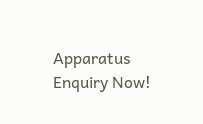Apparatus
Enquiry Now!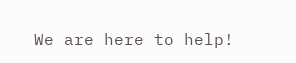We are here to help!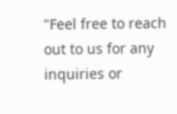"Feel free to reach out to us for any inquiries or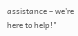assistance – we're here to help!"